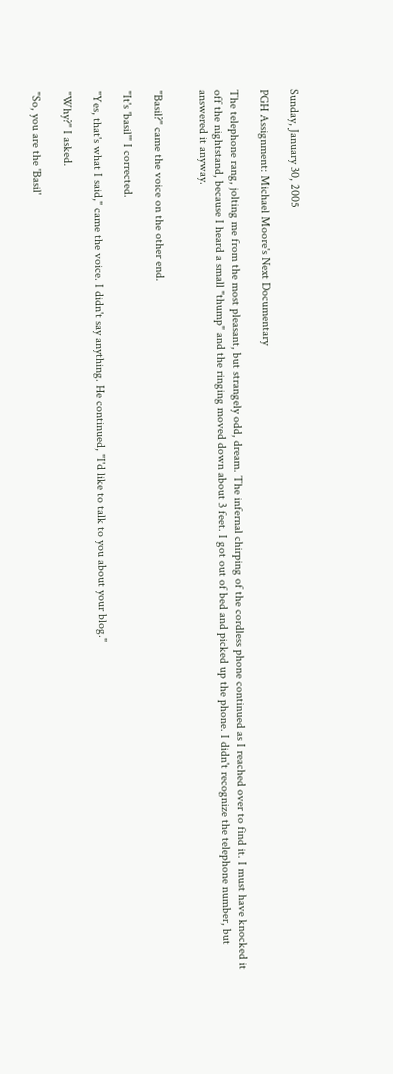Sunday, January 30, 2005

PGH Assignment: Michael Moore's Next Documentary

The telephone rang, jolting me from the most pleasant, but strangely odd, dream. The infernal chirping of the cordless phone continued as I reached over to find it. I must have knocked it off the nightstand, because I heard a small "thump" and the ringing moved down about 3 feet. I got out of bed and picked up the phone. I didn't recognize the telephone number, but answered it anyway.


"Basil?" came the voice on the other end.

"It's 'basil'" I corrected.

"Yes, that's what I said," came the voice. I didn't say anything. He continued, "I'd like to talk to you about your blog."

"Why?" I asked.

"So, you are the 'Basil'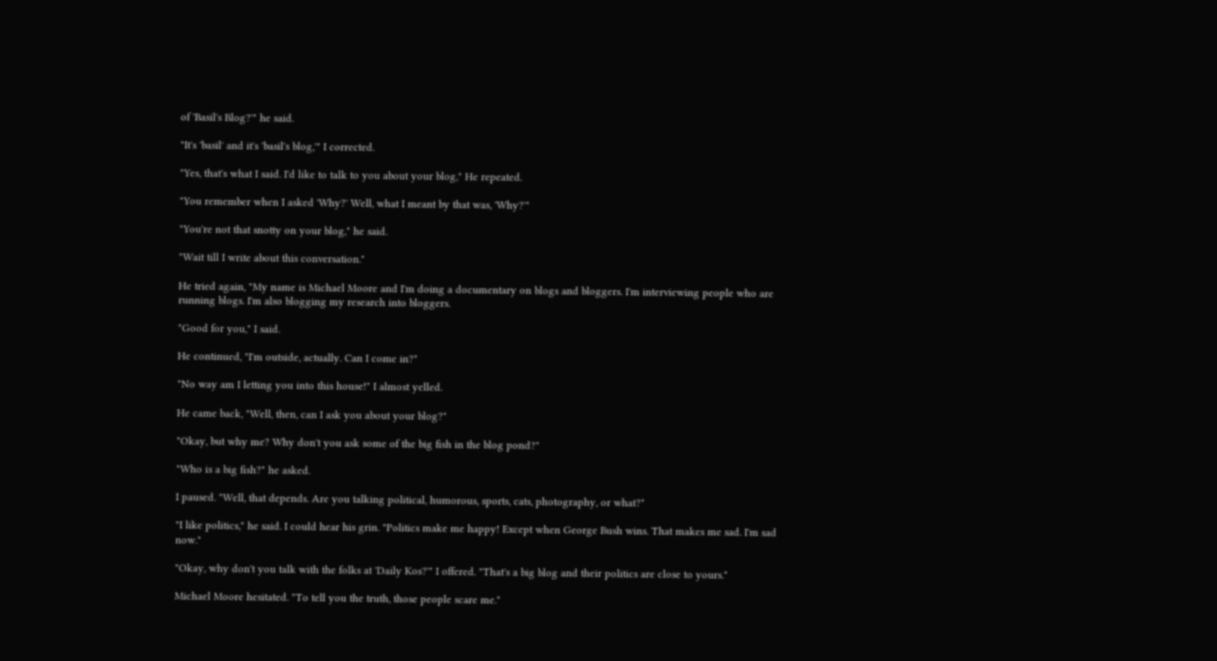of 'Basil's Blog?'" he said.

"It's 'basil' and it's 'basil's blog,'" I corrected.

"Yes, that's what I said. I'd like to talk to you about your blog," He repeated.

"You remember when I asked 'Why?' Well, what I meant by that was, 'Why?'"

"You're not that snotty on your blog," he said.

"Wait till I write about this conversation."

He tried again, "My name is Michael Moore and I'm doing a documentary on blogs and bloggers. I'm interviewing people who are running blogs. I'm also blogging my research into bloggers.

"Good for you," I said.

He continued, "I'm outside, actually. Can I come in?"

"No way am I letting you into this house!" I almost yelled.

He came back, "Well, then, can I ask you about your blog?"

"Okay, but why me? Why don't you ask some of the big fish in the blog pond?"

"Who is a big fish?" he asked.

I paused. "Well, that depends. Are you talking political, humorous, sports, cats, photography, or what?"

"I like politics," he said. I could hear his grin. "Politics make me happy! Except when George Bush wins. That makes me sad. I'm sad now."

"Okay, why don't you talk with the folks at 'Daily Kos?'" I offered. "That's a big blog and their politics are close to yours."

Michael Moore hesitated. "To tell you the truth, those people scare me."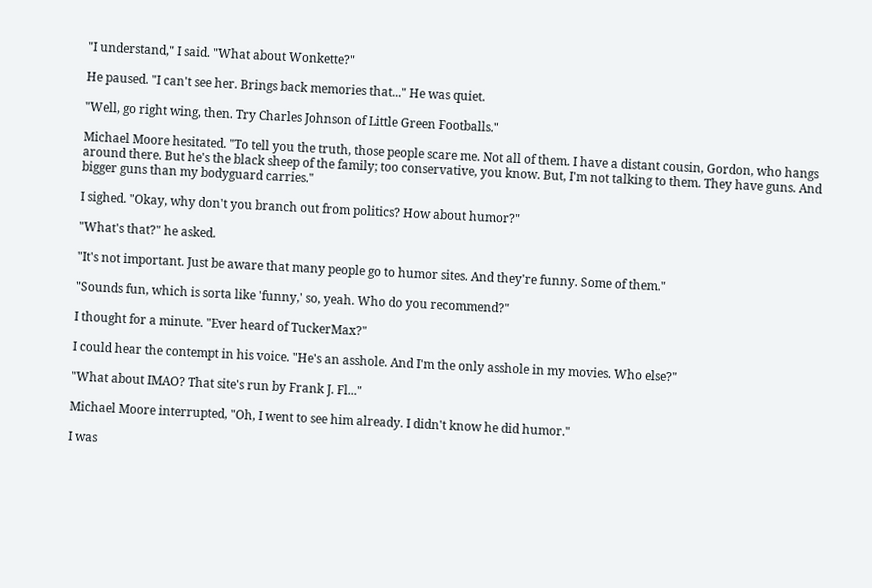"I understand," I said. "What about Wonkette?"

He paused. "I can't see her. Brings back memories that..." He was quiet.

"Well, go right wing, then. Try Charles Johnson of Little Green Footballs."

Michael Moore hesitated. "To tell you the truth, those people scare me. Not all of them. I have a distant cousin, Gordon, who hangs around there. But he's the black sheep of the family; too conservative, you know. But, I'm not talking to them. They have guns. And bigger guns than my bodyguard carries."

I sighed. "Okay, why don't you branch out from politics? How about humor?"

"What's that?" he asked.

"It's not important. Just be aware that many people go to humor sites. And they're funny. Some of them."

"Sounds fun, which is sorta like 'funny,' so, yeah. Who do you recommend?"

I thought for a minute. "Ever heard of TuckerMax?"

I could hear the contempt in his voice. "He's an asshole. And I'm the only asshole in my movies. Who else?"

"What about IMAO? That site's run by Frank J. Fl..."

Michael Moore interrupted, "Oh, I went to see him already. I didn't know he did humor."

I was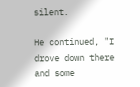silent.

He continued, "I drove down there and some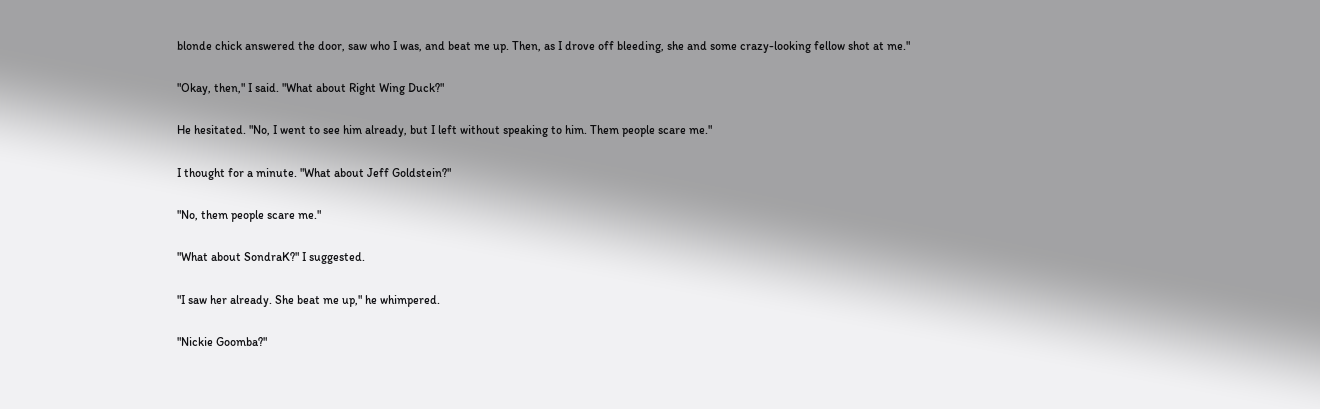blonde chick answered the door, saw who I was, and beat me up. Then, as I drove off bleeding, she and some crazy-looking fellow shot at me."

"Okay, then," I said. "What about Right Wing Duck?"

He hesitated. "No, I went to see him already, but I left without speaking to him. Them people scare me."

I thought for a minute. "What about Jeff Goldstein?"

"No, them people scare me."

"What about SondraK?" I suggested.

"I saw her already. She beat me up," he whimpered.

"Nickie Goomba?"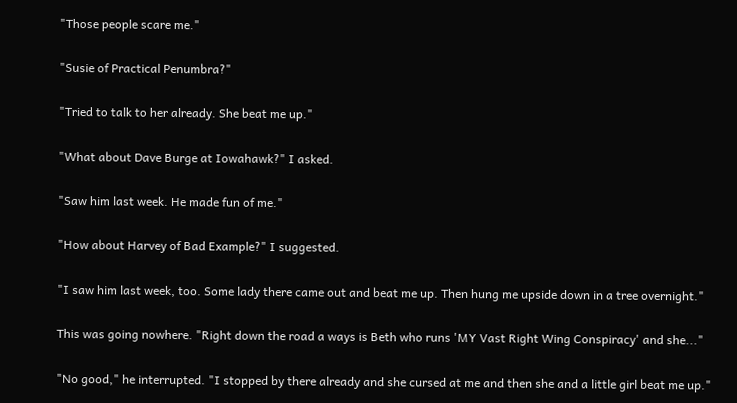"Those people scare me."

"Susie of Practical Penumbra?"

"Tried to talk to her already. She beat me up."

"What about Dave Burge at Iowahawk?" I asked.

"Saw him last week. He made fun of me."

"How about Harvey of Bad Example?" I suggested.

"I saw him last week, too. Some lady there came out and beat me up. Then hung me upside down in a tree overnight."

This was going nowhere. "Right down the road a ways is Beth who runs 'MY Vast Right Wing Conspiracy' and she..."

"No good," he interrupted. "I stopped by there already and she cursed at me and then she and a little girl beat me up."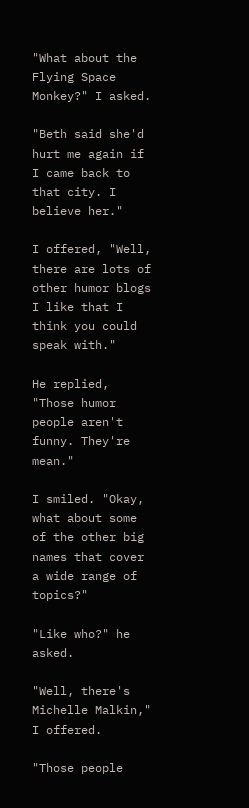"What about the Flying Space Monkey?" I asked.

"Beth said she'd hurt me again if I came back to that city. I believe her."

I offered, "Well, there are lots of other humor blogs I like that I think you could speak with."

He replied, "Those humor people aren't funny. They're mean."

I smiled. "Okay, what about some of the other big names that cover a wide range of topics?"

"Like who?" he asked.

"Well, there's Michelle Malkin," I offered.

"Those people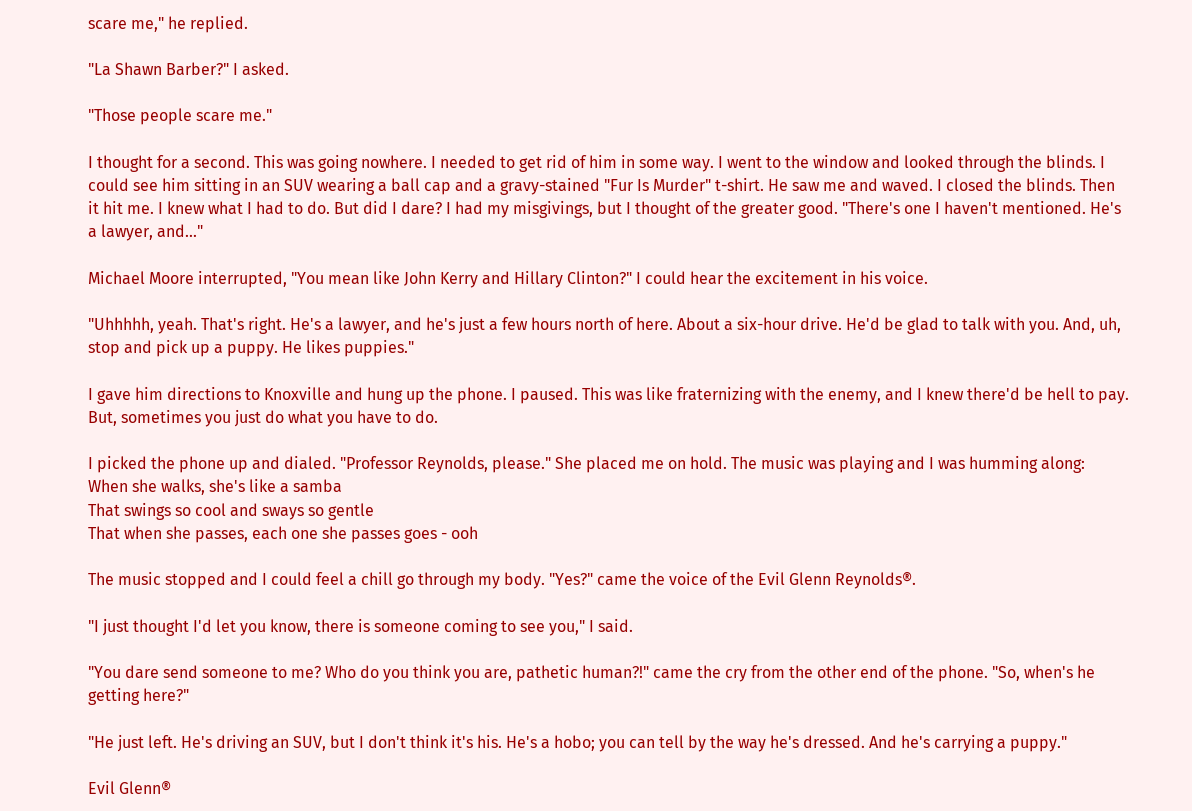scare me," he replied.

"La Shawn Barber?" I asked.

"Those people scare me."

I thought for a second. This was going nowhere. I needed to get rid of him in some way. I went to the window and looked through the blinds. I could see him sitting in an SUV wearing a ball cap and a gravy-stained "Fur Is Murder" t-shirt. He saw me and waved. I closed the blinds. Then it hit me. I knew what I had to do. But did I dare? I had my misgivings, but I thought of the greater good. "There's one I haven't mentioned. He's a lawyer, and..."

Michael Moore interrupted, "You mean like John Kerry and Hillary Clinton?" I could hear the excitement in his voice.

"Uhhhhh, yeah. That's right. He's a lawyer, and he's just a few hours north of here. About a six-hour drive. He'd be glad to talk with you. And, uh, stop and pick up a puppy. He likes puppies."

I gave him directions to Knoxville and hung up the phone. I paused. This was like fraternizing with the enemy, and I knew there'd be hell to pay. But, sometimes you just do what you have to do.

I picked the phone up and dialed. "Professor Reynolds, please." She placed me on hold. The music was playing and I was humming along:
When she walks, she's like a samba
That swings so cool and sways so gentle
That when she passes, each one she passes goes - ooh

The music stopped and I could feel a chill go through my body. "Yes?" came the voice of the Evil Glenn Reynolds®.

"I just thought I'd let you know, there is someone coming to see you," I said.

"You dare send someone to me? Who do you think you are, pathetic human?!" came the cry from the other end of the phone. "So, when's he getting here?"

"He just left. He's driving an SUV, but I don't think it's his. He's a hobo; you can tell by the way he's dressed. And he's carrying a puppy."

Evil Glenn®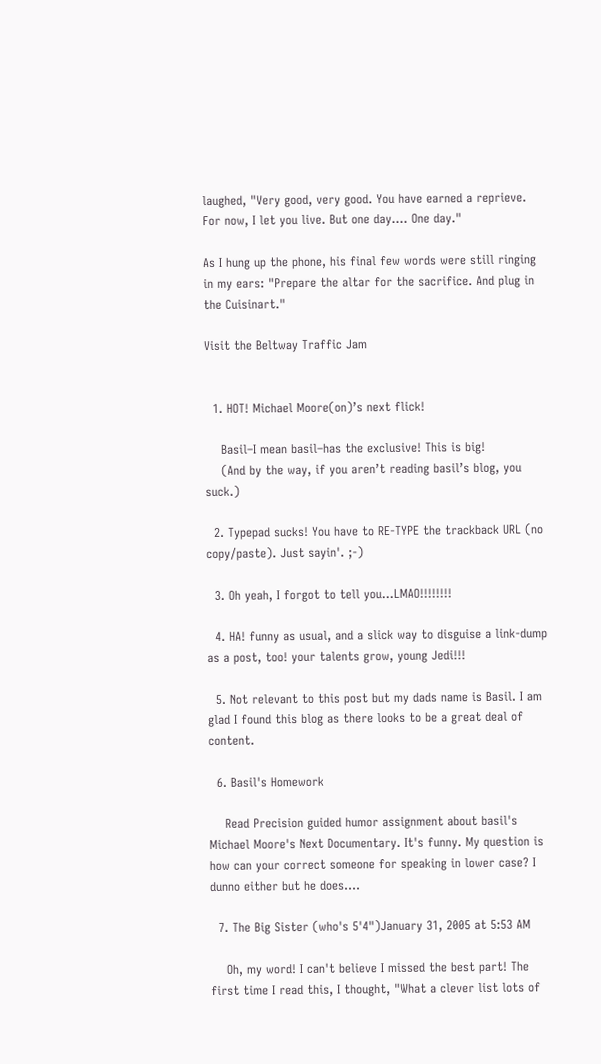laughed, "Very good, very good. You have earned a reprieve. For now, I let you live. But one day.... One day."

As I hung up the phone, his final few words were still ringing in my ears: "Prepare the altar for the sacrifice. And plug in the Cuisinart."

Visit the Beltway Traffic Jam


  1. HOT! Michael Moore(on)’s next flick!

    Basil–I mean basil–has the exclusive! This is big!
    (And by the way, if you aren’t reading basil’s blog, you suck.)

  2. Typepad sucks! You have to RE-TYPE the trackback URL (no copy/paste). Just sayin'. ;-)

  3. Oh yeah, I forgot to tell you...LMAO!!!!!!!!

  4. HA! funny as usual, and a slick way to disguise a link-dump as a post, too! your talents grow, young Jedi!!!

  5. Not relevant to this post but my dads name is Basil. I am glad I found this blog as there looks to be a great deal of content.

  6. Basil's Homework

    Read Precision guided humor assignment about basil's Michael Moore's Next Documentary. It's funny. My question is how can your correct someone for speaking in lower case? I dunno either but he does....

  7. The Big Sister (who's 5'4")January 31, 2005 at 5:53 AM

    Oh, my word! I can't believe I missed the best part! The first time I read this, I thought, "What a clever list lots of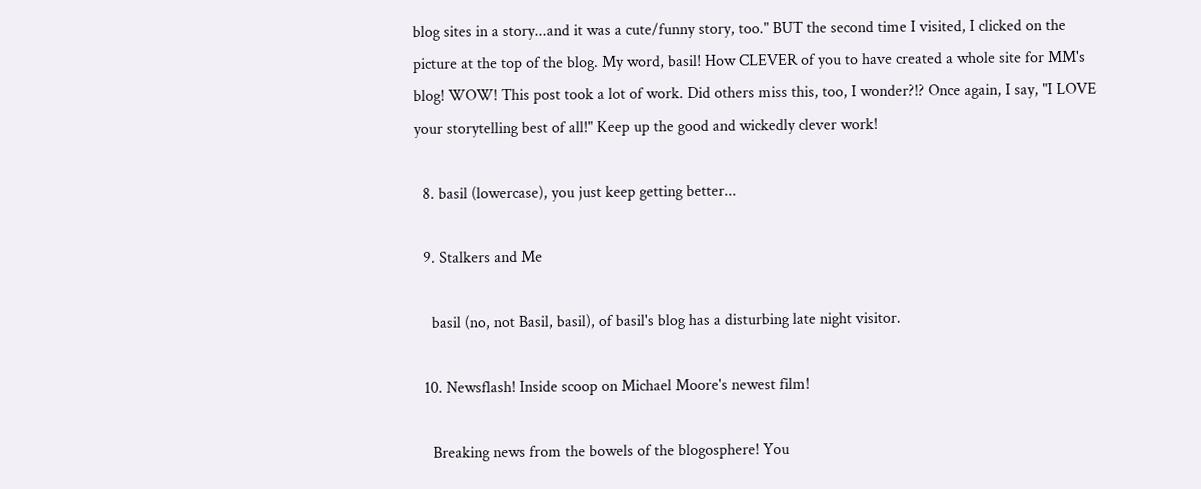blog sites in a story...and it was a cute/funny story, too." BUT the second time I visited, I clicked on the picture at the top of the blog. My word, basil! How CLEVER of you to have created a whole site for MM's blog! WOW! This post took a lot of work. Did others miss this, too, I wonder?!? Once again, I say, "I LOVE your storytelling best of all!" Keep up the good and wickedly clever work!

  8. basil (lowercase), you just keep getting better...

  9. Stalkers and Me

    basil (no, not Basil, basil), of basil's blog has a disturbing late night visitor.

  10. Newsflash! Inside scoop on Michael Moore's newest film!

    Breaking news from the bowels of the blogosphere! You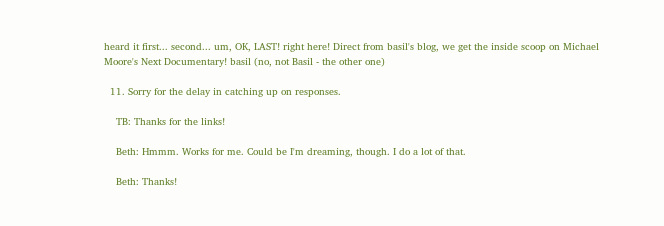heard it first... second... um, OK, LAST! right here! Direct from basil's blog, we get the inside scoop on Michael Moore's Next Documentary! basil (no, not Basil - the other one)

  11. Sorry for the delay in catching up on responses.

    TB: Thanks for the links!

    Beth: Hmmm. Works for me. Could be I'm dreaming, though. I do a lot of that.

    Beth: Thanks!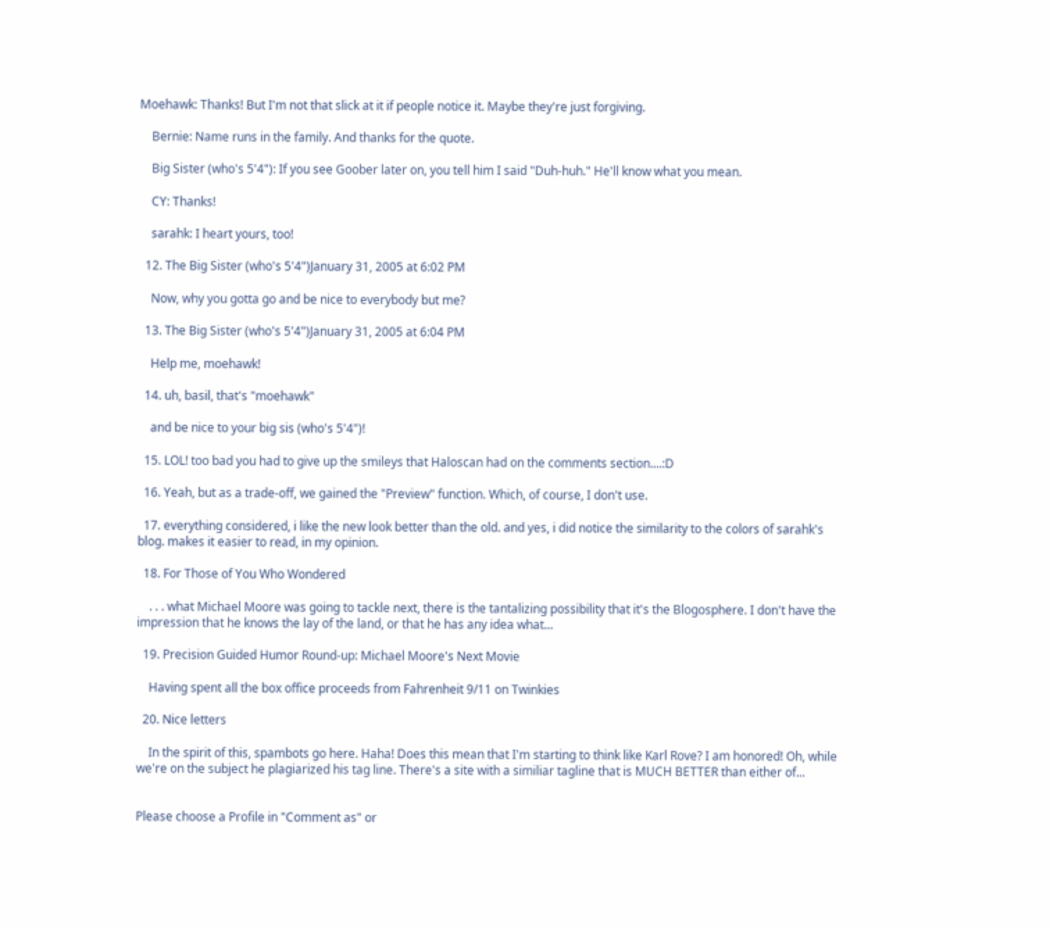Moehawk: Thanks! But I'm not that slick at it if people notice it. Maybe they're just forgiving.

    Bernie: Name runs in the family. And thanks for the quote.

    Big Sister (who's 5'4"): If you see Goober later on, you tell him I said "Duh-huh." He'll know what you mean.

    CY: Thanks!

    sarahk: I heart yours, too!

  12. The Big Sister (who's 5'4")January 31, 2005 at 6:02 PM

    Now, why you gotta go and be nice to everybody but me?

  13. The Big Sister (who's 5'4")January 31, 2005 at 6:04 PM

    Help me, moehawk!

  14. uh, basil, that's "moehawk"

    and be nice to your big sis (who's 5'4")!

  15. LOL! too bad you had to give up the smileys that Haloscan had on the comments section....:D

  16. Yeah, but as a trade-off, we gained the "Preview" function. Which, of course, I don't use.

  17. everything considered, i like the new look better than the old. and yes, i did notice the similarity to the colors of sarahk's blog. makes it easier to read, in my opinion.

  18. For Those of You Who Wondered

    . . . what Michael Moore was going to tackle next, there is the tantalizing possibility that it's the Blogosphere. I don't have the impression that he knows the lay of the land, or that he has any idea what...

  19. Precision Guided Humor Round-up: Michael Moore's Next Movie

    Having spent all the box office proceeds from Fahrenheit 9/11 on Twinkies

  20. Nice letters

    In the spirit of this, spambots go here. Haha! Does this mean that I'm starting to think like Karl Rove? I am honored! Oh, while we're on the subject he plagiarized his tag line. There's a site with a similiar tagline that is MUCH BETTER than either of...


Please choose a Profile in "Comment as" or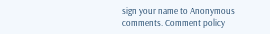sign your name to Anonymous comments. Comment policy